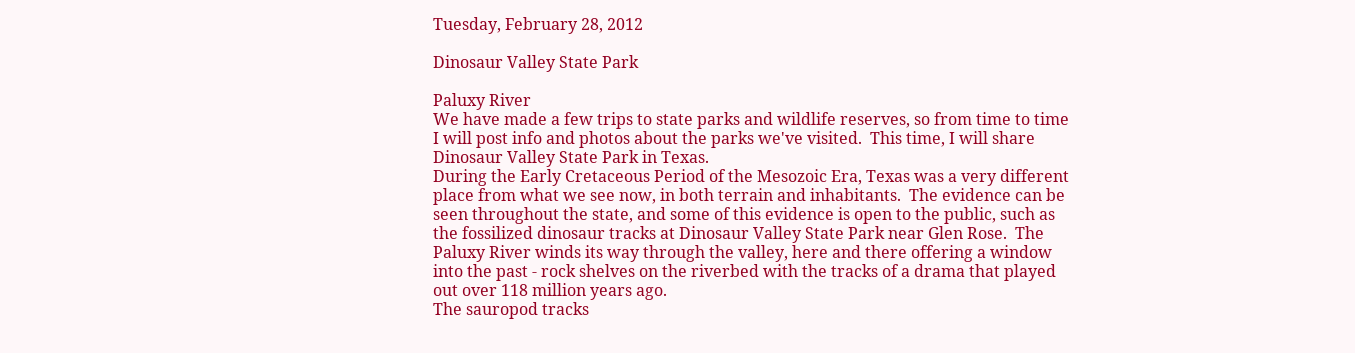Tuesday, February 28, 2012

Dinosaur Valley State Park

Paluxy River
We have made a few trips to state parks and wildlife reserves, so from time to time I will post info and photos about the parks we've visited.  This time, I will share Dinosaur Valley State Park in Texas.
During the Early Cretaceous Period of the Mesozoic Era, Texas was a very different place from what we see now, in both terrain and inhabitants.  The evidence can be seen throughout the state, and some of this evidence is open to the public, such as the fossilized dinosaur tracks at Dinosaur Valley State Park near Glen Rose.  The Paluxy River winds its way through the valley, here and there offering a window into the past - rock shelves on the riverbed with the tracks of a drama that played out over 118 million years ago.
The sauropod tracks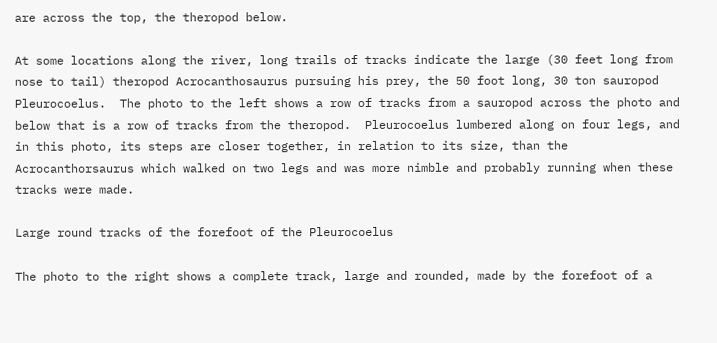are across the top, the theropod below.

At some locations along the river, long trails of tracks indicate the large (30 feet long from nose to tail) theropod Acrocanthosaurus pursuing his prey, the 50 foot long, 30 ton sauropod Pleurocoelus.  The photo to the left shows a row of tracks from a sauropod across the photo and below that is a row of tracks from the theropod.  Pleurocoelus lumbered along on four legs, and in this photo, its steps are closer together, in relation to its size, than the Acrocanthorsaurus which walked on two legs and was more nimble and probably running when these tracks were made.

Large round tracks of the forefoot of the Pleurocoelus

The photo to the right shows a complete track, large and rounded, made by the forefoot of a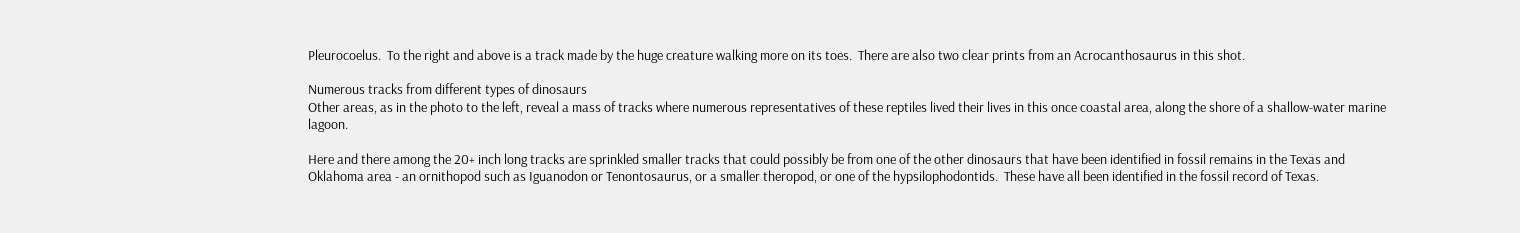Pleurocoelus.  To the right and above is a track made by the huge creature walking more on its toes.  There are also two clear prints from an Acrocanthosaurus in this shot.

Numerous tracks from different types of dinosaurs
Other areas, as in the photo to the left, reveal a mass of tracks where numerous representatives of these reptiles lived their lives in this once coastal area, along the shore of a shallow-water marine lagoon.

Here and there among the 20+ inch long tracks are sprinkled smaller tracks that could possibly be from one of the other dinosaurs that have been identified in fossil remains in the Texas and Oklahoma area - an ornithopod such as Iguanodon or Tenontosaurus, or a smaller theropod, or one of the hypsilophodontids.  These have all been identified in the fossil record of Texas.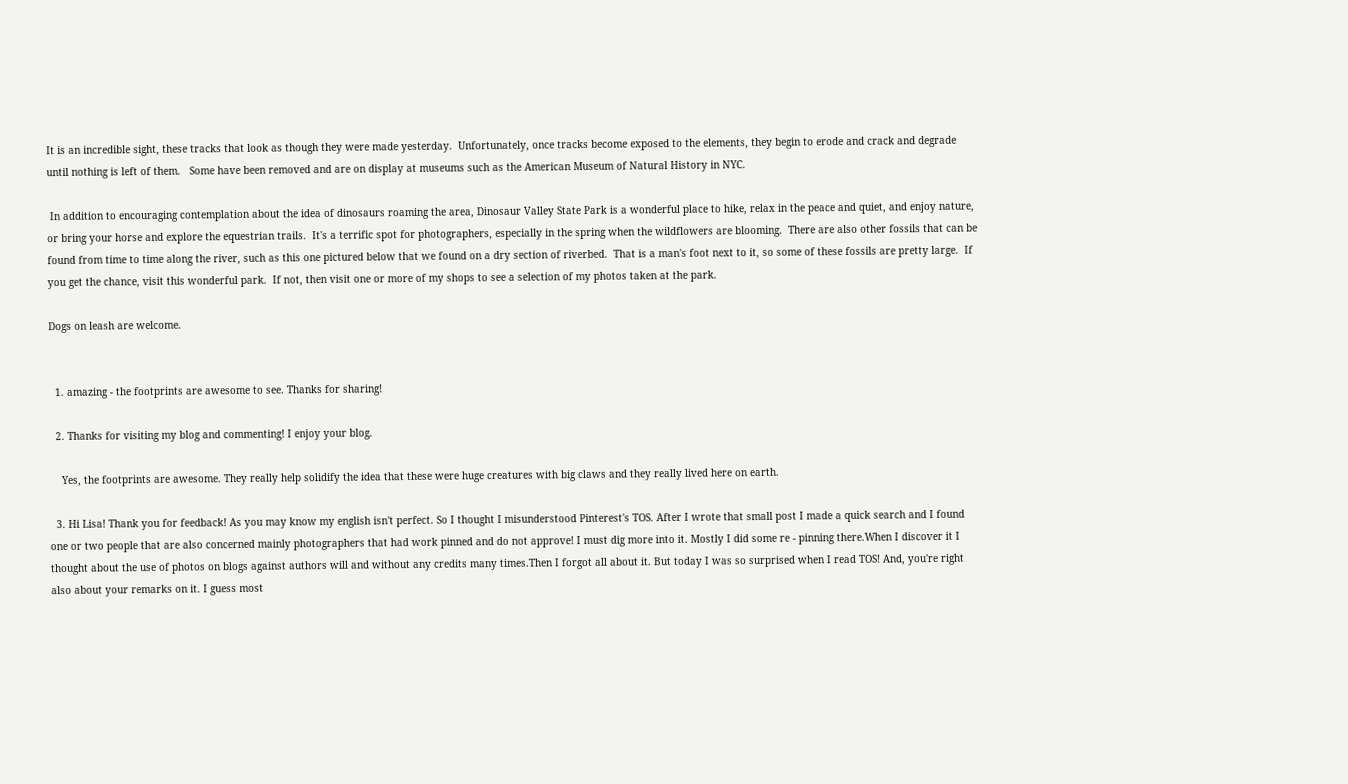It is an incredible sight, these tracks that look as though they were made yesterday.  Unfortunately, once tracks become exposed to the elements, they begin to erode and crack and degrade until nothing is left of them.   Some have been removed and are on display at museums such as the American Museum of Natural History in NYC.

 In addition to encouraging contemplation about the idea of dinosaurs roaming the area, Dinosaur Valley State Park is a wonderful place to hike, relax in the peace and quiet, and enjoy nature, or bring your horse and explore the equestrian trails.  It's a terrific spot for photographers, especially in the spring when the wildflowers are blooming.  There are also other fossils that can be found from time to time along the river, such as this one pictured below that we found on a dry section of riverbed.  That is a man's foot next to it, so some of these fossils are pretty large.  If you get the chance, visit this wonderful park.  If not, then visit one or more of my shops to see a selection of my photos taken at the park.

Dogs on leash are welcome.


  1. amazing - the footprints are awesome to see. Thanks for sharing!

  2. Thanks for visiting my blog and commenting! I enjoy your blog.

    Yes, the footprints are awesome. They really help solidify the idea that these were huge creatures with big claws and they really lived here on earth.

  3. Hi Lisa! Thank you for feedback! As you may know my english isn't perfect. So I thought I misunderstood Pinterest's TOS. After I wrote that small post I made a quick search and I found one or two people that are also concerned mainly photographers that had work pinned and do not approve! I must dig more into it. Mostly I did some re - pinning there.When I discover it I thought about the use of photos on blogs against authors will and without any credits many times.Then I forgot all about it. But today I was so surprised when I read TOS! And, you're right also about your remarks on it. I guess most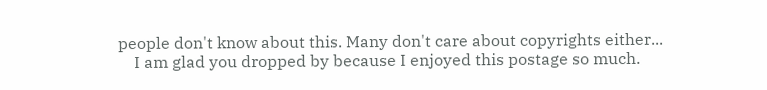people don't know about this. Many don't care about copyrights either...
    I am glad you dropped by because I enjoyed this postage so much.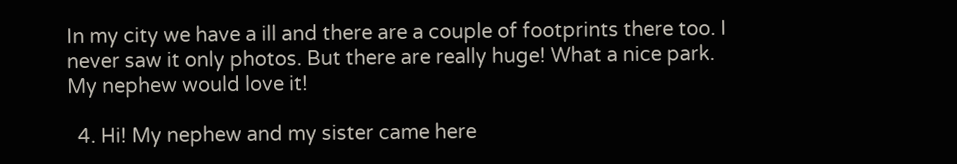In my city we have a ill and there are a couple of footprints there too. I never saw it only photos. But there are really huge! What a nice park. My nephew would love it!

  4. Hi! My nephew and my sister came here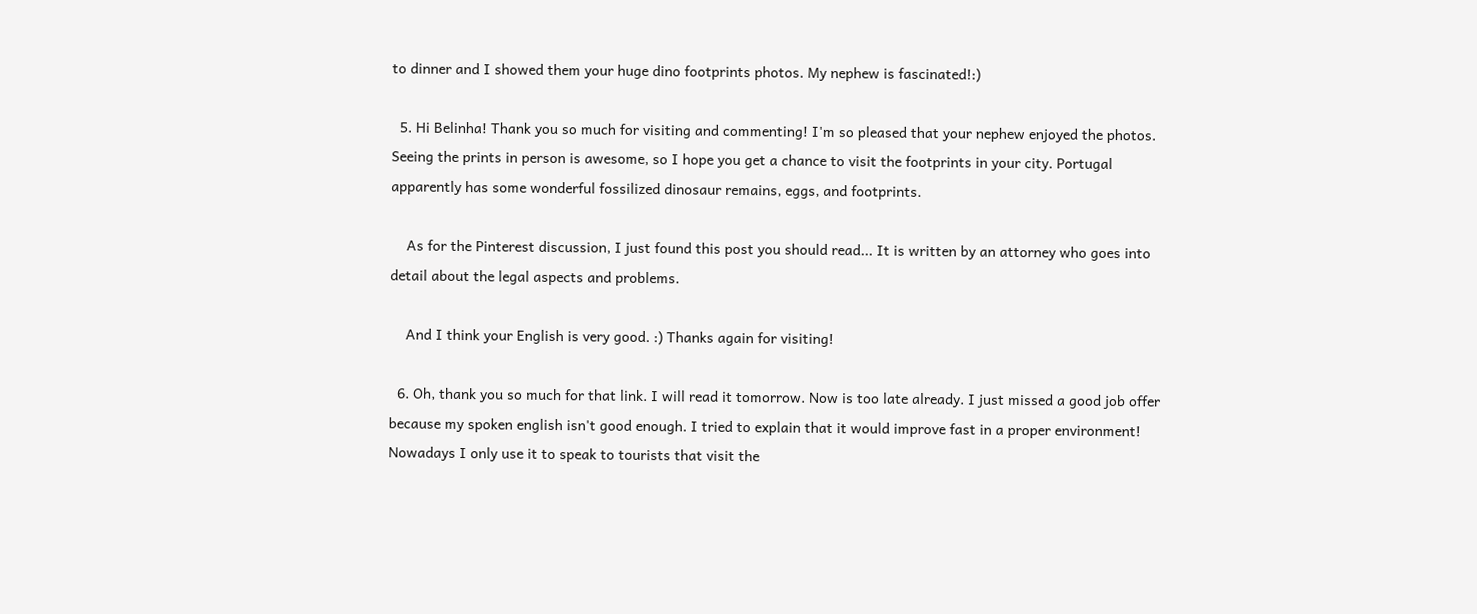to dinner and I showed them your huge dino footprints photos. My nephew is fascinated!:)

  5. Hi Belinha! Thank you so much for visiting and commenting! I'm so pleased that your nephew enjoyed the photos. Seeing the prints in person is awesome, so I hope you get a chance to visit the footprints in your city. Portugal apparently has some wonderful fossilized dinosaur remains, eggs, and footprints.

    As for the Pinterest discussion, I just found this post you should read... It is written by an attorney who goes into detail about the legal aspects and problems.

    And I think your English is very good. :) Thanks again for visiting!

  6. Oh, thank you so much for that link. I will read it tomorrow. Now is too late already. I just missed a good job offer because my spoken english isn't good enough. I tried to explain that it would improve fast in a proper environment! Nowadays I only use it to speak to tourists that visit the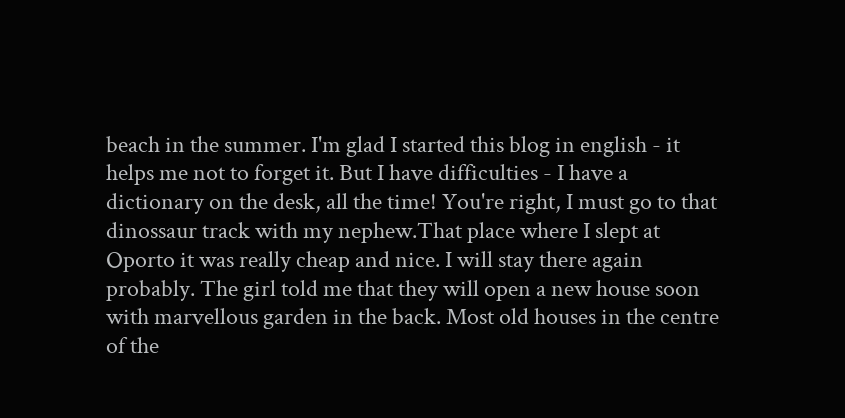beach in the summer. I'm glad I started this blog in english - it helps me not to forget it. But I have difficulties - I have a dictionary on the desk, all the time! You're right, I must go to that dinossaur track with my nephew.That place where I slept at Oporto it was really cheap and nice. I will stay there again probably. The girl told me that they will open a new house soon with marvellous garden in the back. Most old houses in the centre of the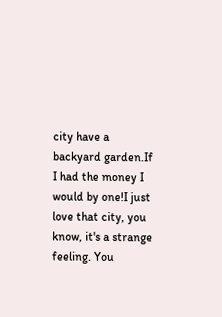city have a backyard garden.If I had the money I would by one!I just love that city, you know, it's a strange feeling. You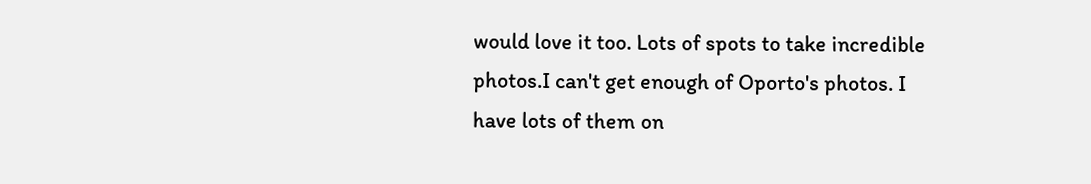would love it too. Lots of spots to take incredible photos.I can't get enough of Oporto's photos. I have lots of them on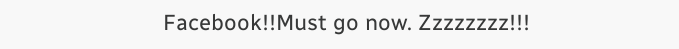Facebook!!Must go now. Zzzzzzzz!!!